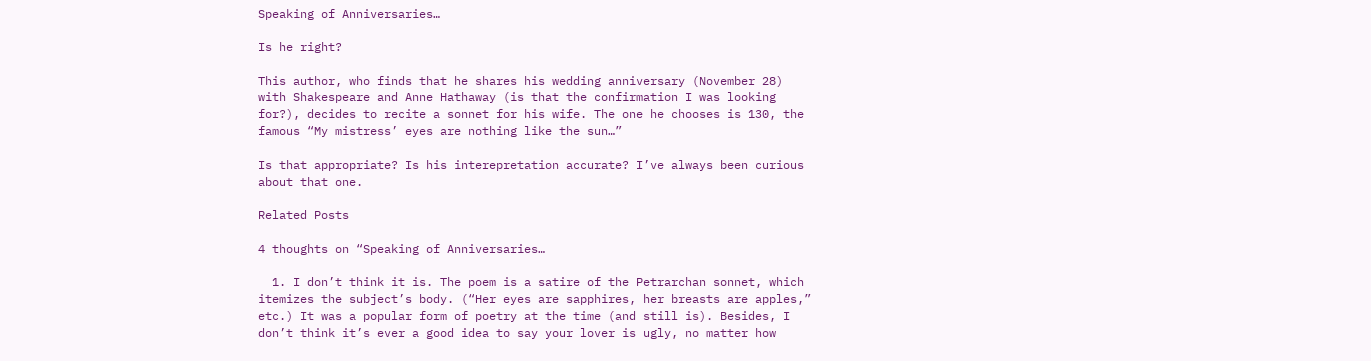Speaking of Anniversaries…

Is he right?

This author, who finds that he shares his wedding anniversary (November 28) with Shakespeare and Anne Hathaway (is that the confirmation I was looking for?), decides to recite a sonnet for his wife. The one he chooses is 130, the famous “My mistress’ eyes are nothing like the sun…”

Is that appropriate? Is his interepretation accurate? I’ve always been curious about that one.

Related Posts

4 thoughts on “Speaking of Anniversaries…

  1. I don’t think it is. The poem is a satire of the Petrarchan sonnet, which itemizes the subject’s body. (“Her eyes are sapphires, her breasts are apples,” etc.) It was a popular form of poetry at the time (and still is). Besides, I don’t think it’s ever a good idea to say your lover is ugly, no matter how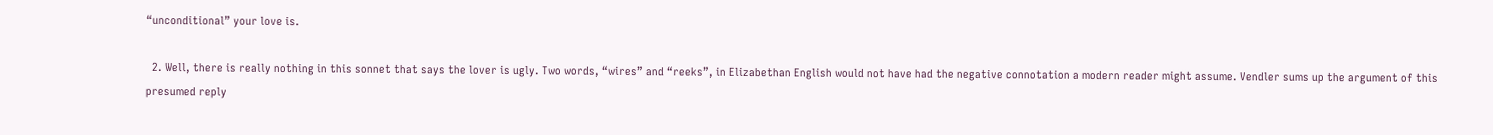“unconditional” your love is.

  2. Well, there is really nothing in this sonnet that says the lover is ugly. Two words, “wires” and “reeks”, in Elizabethan English would not have had the negative connotation a modern reader might assume. Vendler sums up the argument of this presumed reply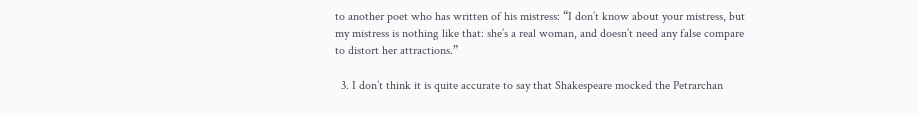to another poet who has written of his mistress: “I don’t know about your mistress, but my mistress is nothing like that: she’s a real woman, and doesn’t need any false compare to distort her attractions.”

  3. I don’t think it is quite accurate to say that Shakespeare mocked the Petrarchan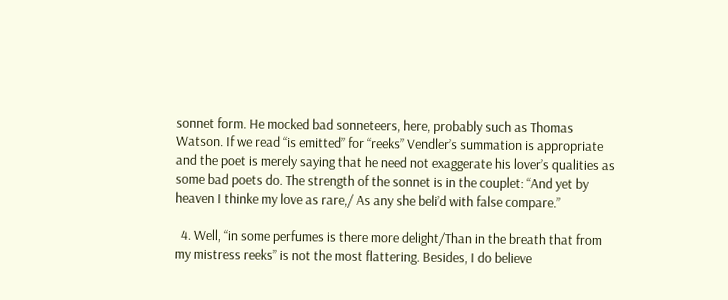sonnet form. He mocked bad sonneteers, here, probably such as Thomas Watson. If we read “is emitted” for “reeks” Vendler’s summation is appropriate and the poet is merely saying that he need not exaggerate his lover’s qualities as some bad poets do. The strength of the sonnet is in the couplet: “And yet by heaven I thinke my love as rare,/ As any she beli’d with false compare.”

  4. Well, “in some perfumes is there more delight/Than in the breath that from my mistress reeks” is not the most flattering. Besides, I do believe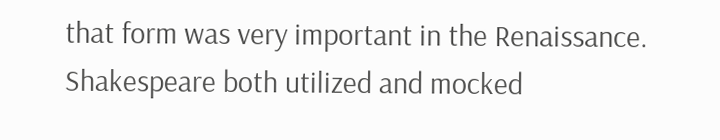that form was very important in the Renaissance. Shakespeare both utilized and mocked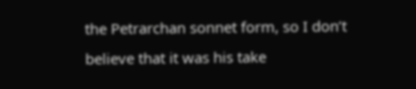the Petrarchan sonnet form, so I don’t believe that it was his take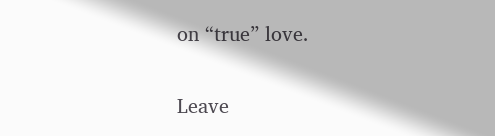on “true” love.

Leave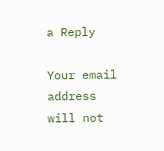a Reply

Your email address will not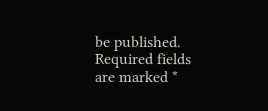be published. Required fields are marked *